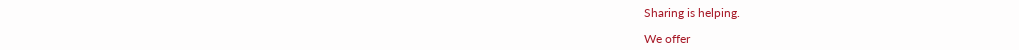Sharing is helping.

We offer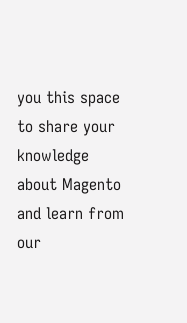you this space to share your knowledge about Magento and learn from our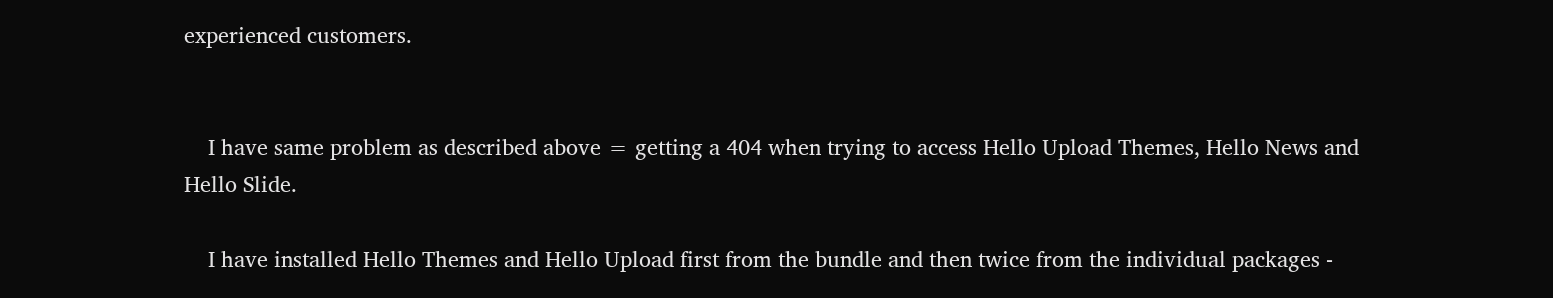experienced customers.


    I have same problem as described above = getting a 404 when trying to access Hello Upload Themes, Hello News and Hello Slide.

    I have installed Hello Themes and Hello Upload first from the bundle and then twice from the individual packages -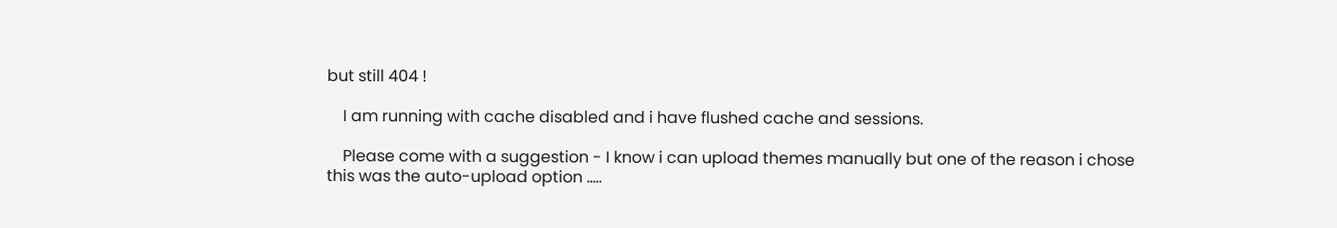but still 404 !

    I am running with cache disabled and i have flushed cache and sessions.

    Please come with a suggestion - I know i can upload themes manually but one of the reason i chose this was the auto-upload option .....